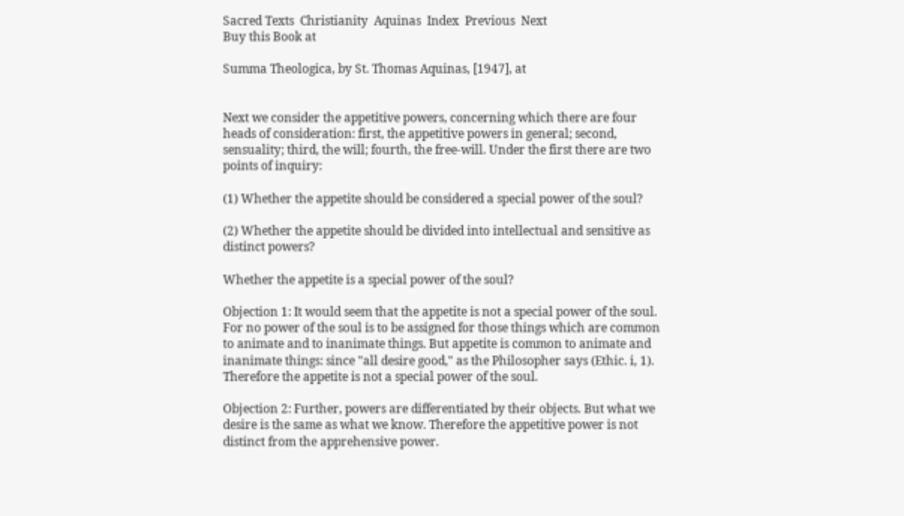Sacred Texts  Christianity  Aquinas  Index  Previous  Next
Buy this Book at

Summa Theologica, by St. Thomas Aquinas, [1947], at


Next we consider the appetitive powers, concerning which there are four heads of consideration: first, the appetitive powers in general; second, sensuality; third, the will; fourth, the free-will. Under the first there are two points of inquiry:

(1) Whether the appetite should be considered a special power of the soul?

(2) Whether the appetite should be divided into intellectual and sensitive as distinct powers?

Whether the appetite is a special power of the soul?

Objection 1: It would seem that the appetite is not a special power of the soul. For no power of the soul is to be assigned for those things which are common to animate and to inanimate things. But appetite is common to animate and inanimate things: since "all desire good," as the Philosopher says (Ethic. i, 1). Therefore the appetite is not a special power of the soul.

Objection 2: Further, powers are differentiated by their objects. But what we desire is the same as what we know. Therefore the appetitive power is not distinct from the apprehensive power.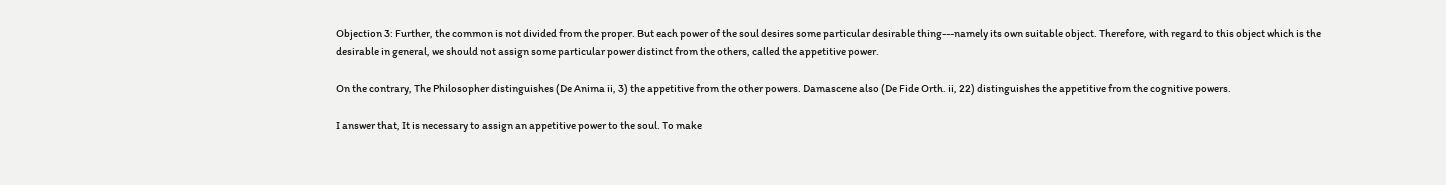Objection 3: Further, the common is not divided from the proper. But each power of the soul desires some particular desirable thing---namely its own suitable object. Therefore, with regard to this object which is the desirable in general, we should not assign some particular power distinct from the others, called the appetitive power.

On the contrary, The Philosopher distinguishes (De Anima ii, 3) the appetitive from the other powers. Damascene also (De Fide Orth. ii, 22) distinguishes the appetitive from the cognitive powers.

I answer that, It is necessary to assign an appetitive power to the soul. To make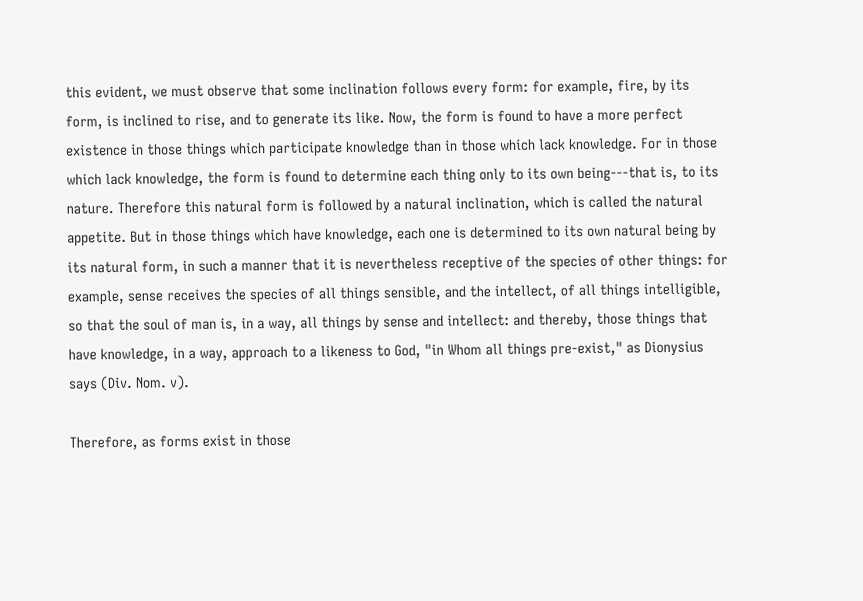this evident, we must observe that some inclination follows every form: for example, fire, by its form, is inclined to rise, and to generate its like. Now, the form is found to have a more perfect existence in those things which participate knowledge than in those which lack knowledge. For in those which lack knowledge, the form is found to determine each thing only to its own being---that is, to its nature. Therefore this natural form is followed by a natural inclination, which is called the natural appetite. But in those things which have knowledge, each one is determined to its own natural being by its natural form, in such a manner that it is nevertheless receptive of the species of other things: for example, sense receives the species of all things sensible, and the intellect, of all things intelligible, so that the soul of man is, in a way, all things by sense and intellect: and thereby, those things that have knowledge, in a way, approach to a likeness to God, "in Whom all things pre-exist," as Dionysius says (Div. Nom. v).

Therefore, as forms exist in those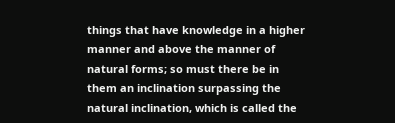things that have knowledge in a higher manner and above the manner of natural forms; so must there be in them an inclination surpassing the natural inclination, which is called the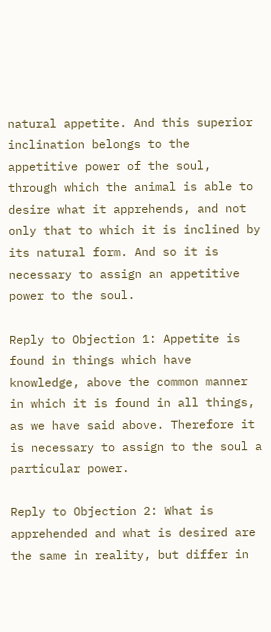natural appetite. And this superior inclination belongs to the appetitive power of the soul, through which the animal is able to desire what it apprehends, and not only that to which it is inclined by its natural form. And so it is necessary to assign an appetitive power to the soul.

Reply to Objection 1: Appetite is found in things which have knowledge, above the common manner in which it is found in all things, as we have said above. Therefore it is necessary to assign to the soul a particular power.

Reply to Objection 2: What is apprehended and what is desired are the same in reality, but differ in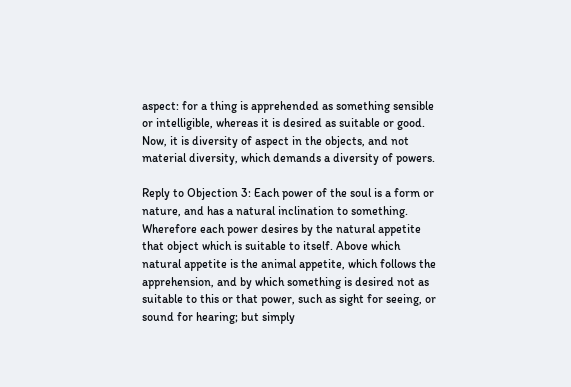aspect: for a thing is apprehended as something sensible or intelligible, whereas it is desired as suitable or good. Now, it is diversity of aspect in the objects, and not material diversity, which demands a diversity of powers.

Reply to Objection 3: Each power of the soul is a form or nature, and has a natural inclination to something. Wherefore each power desires by the natural appetite that object which is suitable to itself. Above which natural appetite is the animal appetite, which follows the apprehension, and by which something is desired not as suitable to this or that power, such as sight for seeing, or sound for hearing; but simply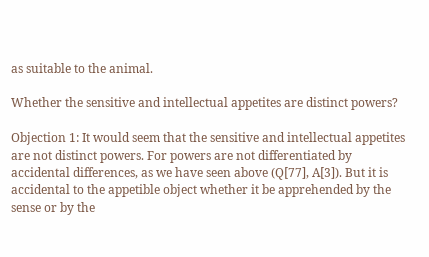as suitable to the animal.

Whether the sensitive and intellectual appetites are distinct powers?

Objection 1: It would seem that the sensitive and intellectual appetites are not distinct powers. For powers are not differentiated by accidental differences, as we have seen above (Q[77], A[3]). But it is accidental to the appetible object whether it be apprehended by the sense or by the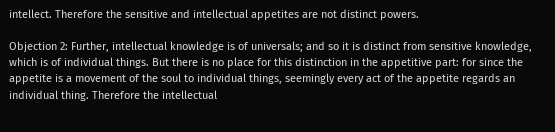intellect. Therefore the sensitive and intellectual appetites are not distinct powers.

Objection 2: Further, intellectual knowledge is of universals; and so it is distinct from sensitive knowledge, which is of individual things. But there is no place for this distinction in the appetitive part: for since the appetite is a movement of the soul to individual things, seemingly every act of the appetite regards an individual thing. Therefore the intellectual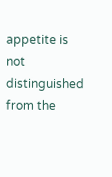appetite is not distinguished from the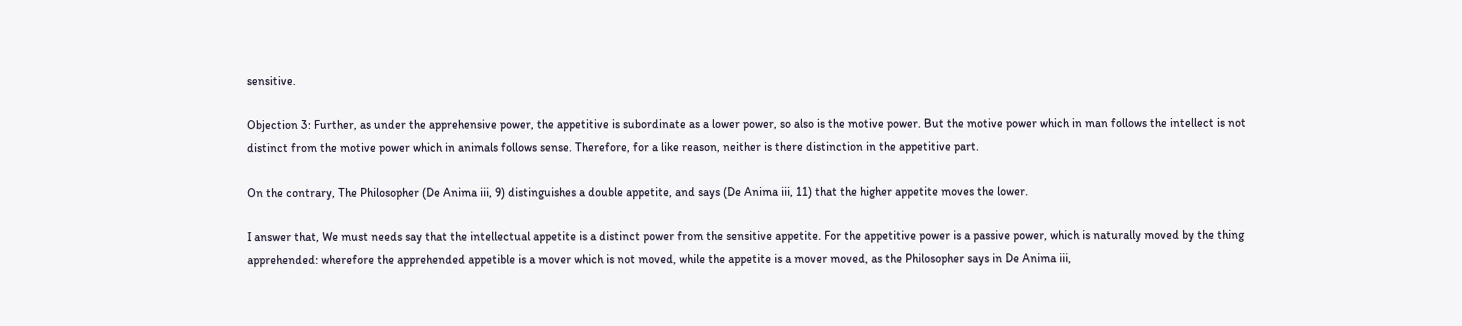sensitive.

Objection 3: Further, as under the apprehensive power, the appetitive is subordinate as a lower power, so also is the motive power. But the motive power which in man follows the intellect is not distinct from the motive power which in animals follows sense. Therefore, for a like reason, neither is there distinction in the appetitive part.

On the contrary, The Philosopher (De Anima iii, 9) distinguishes a double appetite, and says (De Anima iii, 11) that the higher appetite moves the lower.

I answer that, We must needs say that the intellectual appetite is a distinct power from the sensitive appetite. For the appetitive power is a passive power, which is naturally moved by the thing apprehended: wherefore the apprehended appetible is a mover which is not moved, while the appetite is a mover moved, as the Philosopher says in De Anima iii,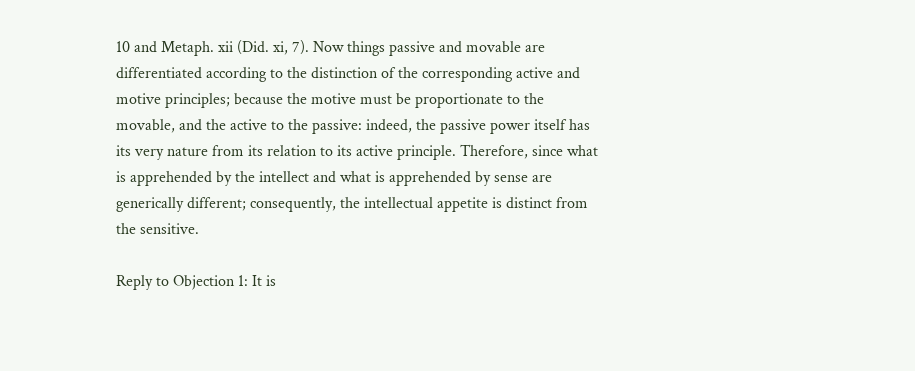10 and Metaph. xii (Did. xi, 7). Now things passive and movable are differentiated according to the distinction of the corresponding active and motive principles; because the motive must be proportionate to the movable, and the active to the passive: indeed, the passive power itself has its very nature from its relation to its active principle. Therefore, since what is apprehended by the intellect and what is apprehended by sense are generically different; consequently, the intellectual appetite is distinct from the sensitive.

Reply to Objection 1: It is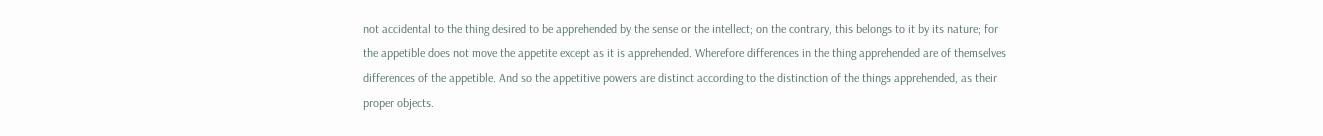not accidental to the thing desired to be apprehended by the sense or the intellect; on the contrary, this belongs to it by its nature; for the appetible does not move the appetite except as it is apprehended. Wherefore differences in the thing apprehended are of themselves differences of the appetible. And so the appetitive powers are distinct according to the distinction of the things apprehended, as their proper objects.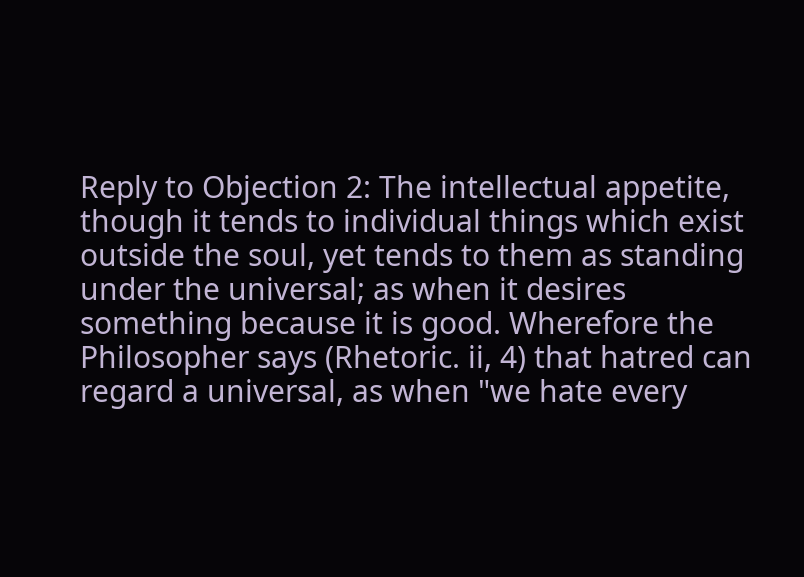Reply to Objection 2: The intellectual appetite, though it tends to individual things which exist outside the soul, yet tends to them as standing under the universal; as when it desires something because it is good. Wherefore the Philosopher says (Rhetoric. ii, 4) that hatred can regard a universal, as when "we hate every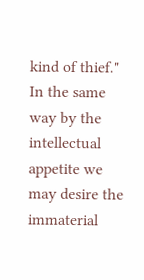kind of thief." In the same way by the intellectual appetite we may desire the immaterial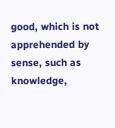good, which is not apprehended by sense, such as knowledge,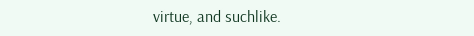virtue, and suchlike.